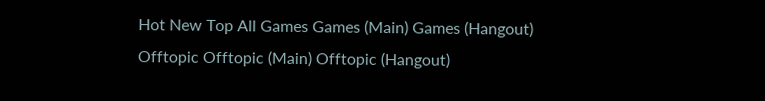Hot New Top All Games Games (Main) Games (Hangout) Offtopic Offtopic (Main) Offtopic (Hangout)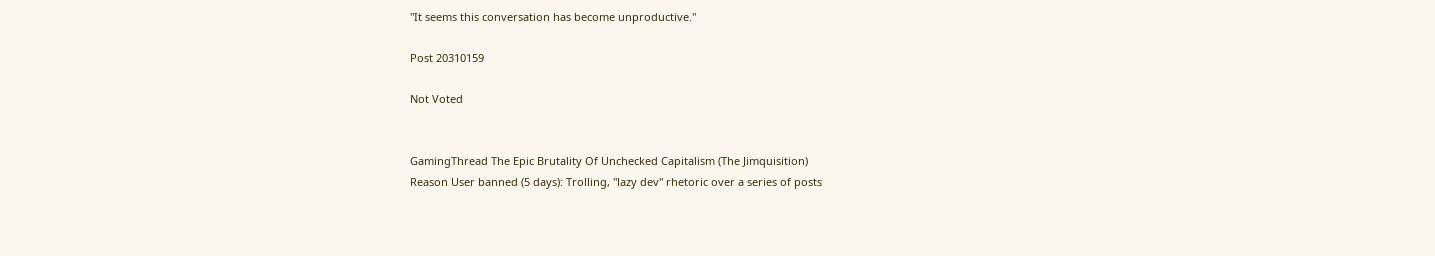"It seems this conversation has become unproductive."

Post 20310159

Not Voted


GamingThread The Epic Brutality Of Unchecked Capitalism (The Jimquisition)
Reason User banned (5 days): Trolling, "lazy dev" rhetoric over a series of posts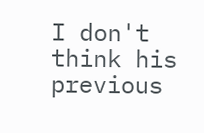I don't think his previous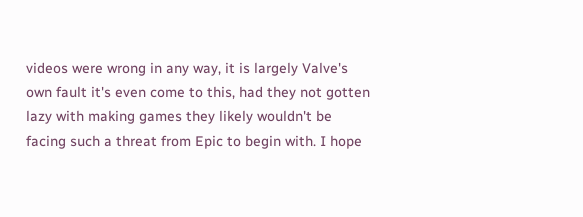videos were wrong in any way, it is largely Valve's own fault it's even come to this, had they not gotten lazy with making games they likely wouldn't be facing such a threat from Epic to begin with. I hope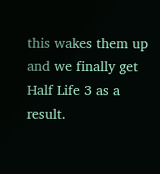this wakes them up and we finally get Half Life 3 as a result.